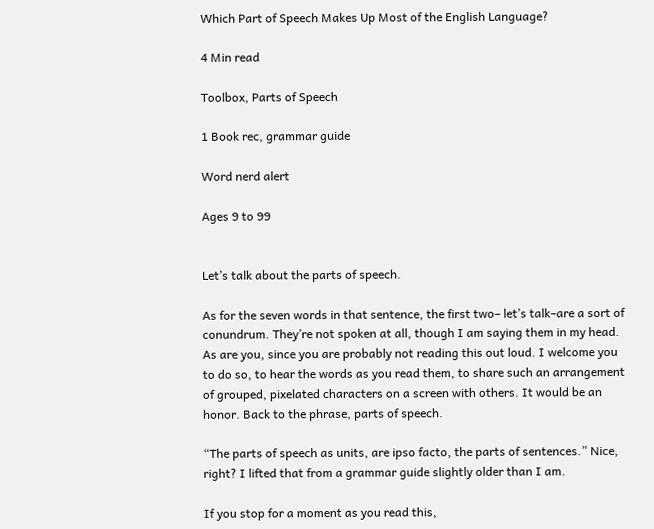Which Part of Speech Makes Up Most of the English Language?

4 Min read

Toolbox, Parts of Speech

1 Book rec, grammar guide

Word nerd alert

Ages 9 to 99


Let’s talk about the parts of speech.

As for the seven words in that sentence, the first two– let’s talk–are a sort of conundrum. They’re not spoken at all, though I am saying them in my head. As are you, since you are probably not reading this out loud. I welcome you to do so, to hear the words as you read them, to share such an arrangement of grouped, pixelated characters on a screen with others. It would be an honor. Back to the phrase, parts of speech.

“The parts of speech as units, are ipso facto, the parts of sentences.” Nice, right? I lifted that from a grammar guide slightly older than I am.

If you stop for a moment as you read this,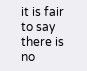it is fair to say there is no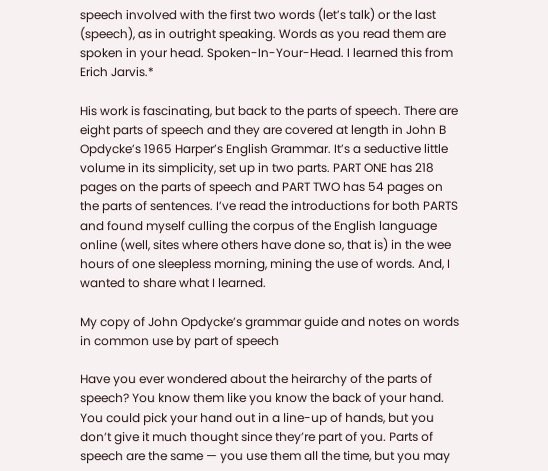speech involved with the first two words (let’s talk) or the last (speech), as in outright speaking. Words as you read them are spoken in your head. Spoken-In-Your-Head. I learned this from Erich Jarvis.*

His work is fascinating, but back to the parts of speech. There are eight parts of speech and they are covered at length in John B Opdycke’s 1965 Harper’s English Grammar. It’s a seductive little volume in its simplicity, set up in two parts. PART ONE has 218 pages on the parts of speech and PART TWO has 54 pages on the parts of sentences. I’ve read the introductions for both PARTS and found myself culling the corpus of the English language online (well, sites where others have done so, that is) in the wee hours of one sleepless morning, mining the use of words. And, I wanted to share what I learned.

My copy of John Opdycke’s grammar guide and notes on words in common use by part of speech

Have you ever wondered about the heirarchy of the parts of speech? You know them like you know the back of your hand. You could pick your hand out in a line-up of hands, but you don’t give it much thought since they’re part of you. Parts of speech are the same — you use them all the time, but you may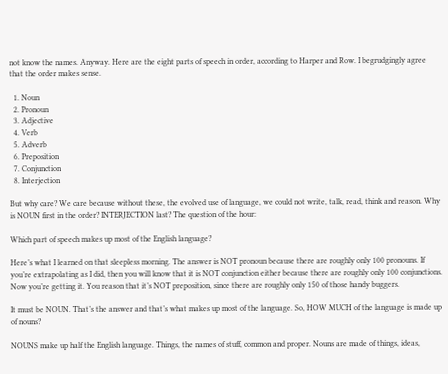not know the names. Anyway. Here are the eight parts of speech in order, according to Harper and Row. I begrudgingly agree that the order makes sense.

  1. Noun
  2. Pronoun
  3. Adjective
  4. Verb
  5. Adverb
  6. Preposition
  7. Conjunction
  8. Interjection

But why care? We care because without these, the evolved use of language, we could not write, talk, read, think and reason. Why is NOUN first in the order? INTERJECTION last? The question of the hour:

Which part of speech makes up most of the English language?

Here’s what I learned on that sleepless morning. The answer is NOT pronoun because there are roughly only 100 pronouns. If you’re extrapolating as I did, then you will know that it is NOT conjunction either because there are roughly only 100 conjunctions. Now you’re getting it. You reason that it’s NOT preposition, since there are roughly only 150 of those handy buggers.

It must be NOUN. That’s the answer and that’s what makes up most of the language. So, HOW MUCH of the language is made up of nouns?

NOUNS make up half the English language. Things, the names of stuff, common and proper. Nouns are made of things, ideas,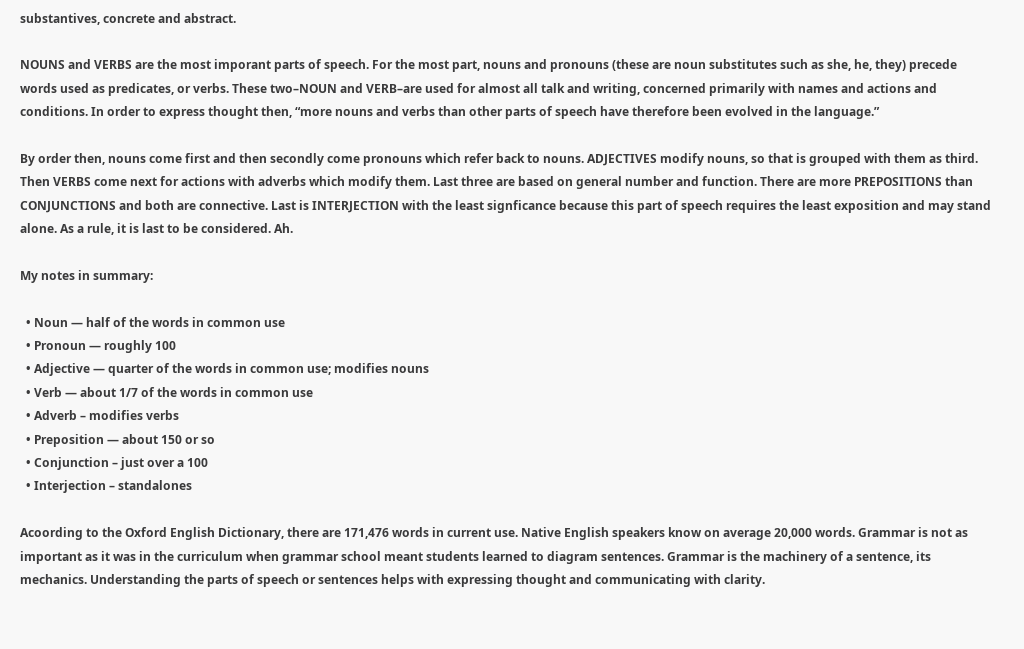substantives, concrete and abstract.

NOUNS and VERBS are the most imporant parts of speech. For the most part, nouns and pronouns (these are noun substitutes such as she, he, they) precede words used as predicates, or verbs. These two–NOUN and VERB–are used for almost all talk and writing, concerned primarily with names and actions and conditions. In order to express thought then, “more nouns and verbs than other parts of speech have therefore been evolved in the language.”

By order then, nouns come first and then secondly come pronouns which refer back to nouns. ADJECTIVES modify nouns, so that is grouped with them as third. Then VERBS come next for actions with adverbs which modify them. Last three are based on general number and function. There are more PREPOSITIONS than CONJUNCTIONS and both are connective. Last is INTERJECTION with the least signficance because this part of speech requires the least exposition and may stand alone. As a rule, it is last to be considered. Ah.

My notes in summary:

  • Noun — half of the words in common use
  • Pronoun — roughly 100
  • Adjective — quarter of the words in common use; modifies nouns
  • Verb — about 1/7 of the words in common use
  • Adverb – modifies verbs
  • Preposition — about 150 or so
  • Conjunction – just over a 100
  • Interjection – standalones

Acoording to the Oxford English Dictionary, there are 171,476 words in current use. Native English speakers know on average 20,000 words. Grammar is not as important as it was in the curriculum when grammar school meant students learned to diagram sentences. Grammar is the machinery of a sentence, its mechanics. Understanding the parts of speech or sentences helps with expressing thought and communicating with clarity.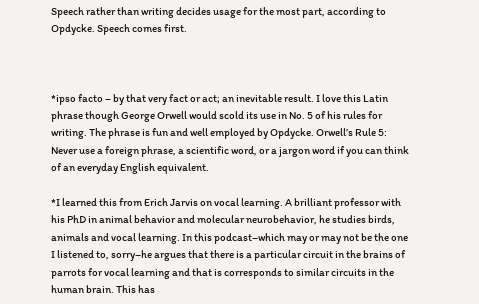Speech rather than writing decides usage for the most part, according to Opdycke. Speech comes first.



*ipso facto – by that very fact or act; an inevitable result. I love this Latin phrase though George Orwell would scold its use in No. 5 of his rules for writing. The phrase is fun and well employed by Opdycke. Orwell’s Rule 5: Never use a foreign phrase, a scientific word, or a jargon word if you can think of an everyday English equivalent.

*I learned this from Erich Jarvis on vocal learning. A brilliant professor with his PhD in animal behavior and molecular neurobehavior, he studies birds, animals and vocal learning. In this podcast–which may or may not be the one I listened to, sorry–he argues that there is a particular circuit in the brains of parrots for vocal learning and that is corresponds to similar circuits in the human brain. This has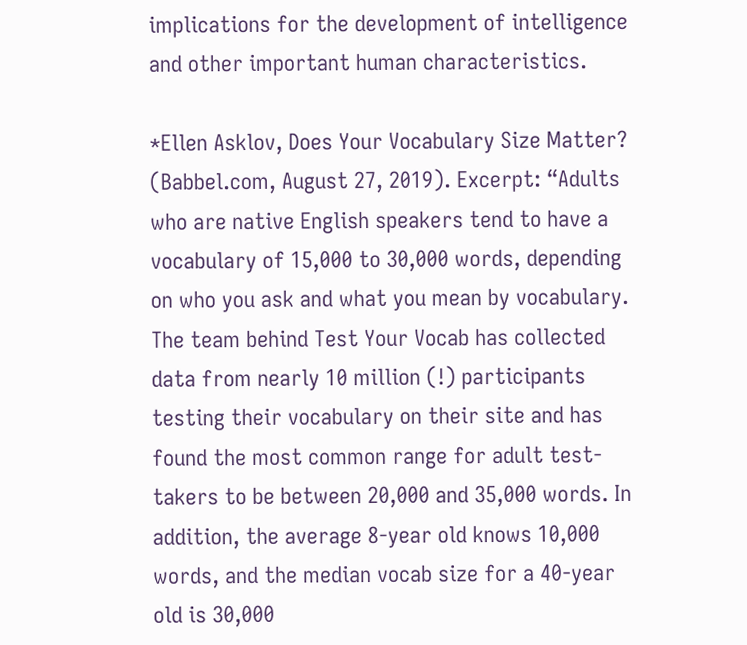implications for the development of intelligence and other important human characteristics.

*Ellen Asklov, Does Your Vocabulary Size Matter? (Babbel.com, August 27, 2019). Excerpt: “Adults who are native English speakers tend to have a vocabulary of 15,000 to 30,000 words, depending on who you ask and what you mean by vocabulary. The team behind Test Your Vocab has collected data from nearly 10 million (!) participants testing their vocabulary on their site and has found the most common range for adult test-takers to be between 20,000 and 35,000 words. In addition, the average 8-year old knows 10,000 words, and the median vocab size for a 40-year old is 30,000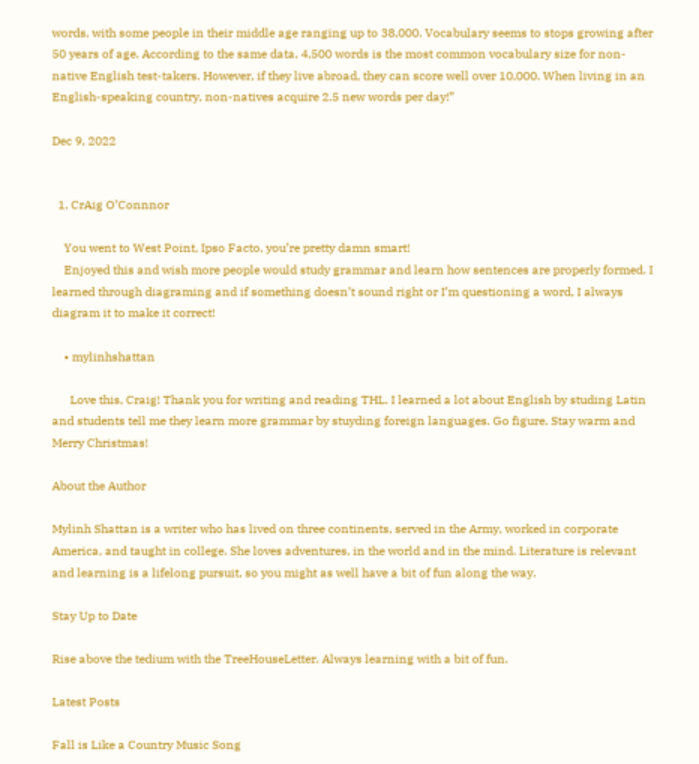words, with some people in their middle age ranging up to 38,000. Vocabulary seems to stops growing after 50 years of age. According to the same data, 4,500 words is the most common vocabulary size for non-native English test-takers. However, if they live abroad, they can score well over 10,000. When living in an English-speaking country, non-natives acquire 2.5 new words per day!”

Dec 9, 2022


  1. CrAig O’Connnor

    You went to West Point, Ipso Facto, you’re pretty damn smart!
    Enjoyed this and wish more people would study grammar and learn how sentences are properly formed. I learned through diagraming and if something doesn’t sound right or I’m questioning a word, I always diagram it to make it correct!

    • mylinhshattan

      Love this, Craig! Thank you for writing and reading THL. I learned a lot about English by studing Latin and students tell me they learn more grammar by stuyding foreign languages. Go figure. Stay warm and Merry Christmas!

About the Author

Mylinh Shattan is a writer who has lived on three continents, served in the Army, worked in corporate America, and taught in college. She loves adventures, in the world and in the mind. Literature is relevant and learning is a lifelong pursuit, so you might as well have a bit of fun along the way.

Stay Up to Date

Rise above the tedium with the TreeHouseLetter. Always learning with a bit of fun.

Latest Posts

Fall is Like a Country Music Song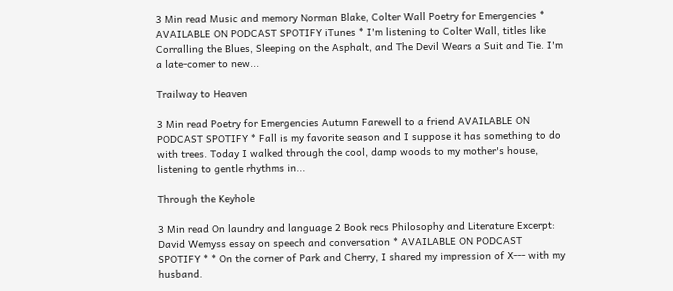3 Min read Music and memory Norman Blake, Colter Wall Poetry for Emergencies * AVAILABLE ON PODCAST SPOTIFY iTunes * I'm listening to Colter Wall, titles like Corralling the Blues, Sleeping on the Asphalt, and The Devil Wears a Suit and Tie. I'm a late-comer to new...

Trailway to Heaven

3 Min read Poetry for Emergencies Autumn Farewell to a friend AVAILABLE ON PODCAST SPOTIFY * Fall is my favorite season and I suppose it has something to do with trees. Today I walked through the cool, damp woods to my mother's house, listening to gentle rhythms in...

Through the Keyhole

3 Min read On laundry and language 2 Book recs Philosophy and Literature Excerpt: David Wemyss essay on speech and conversation * AVAILABLE ON PODCAST SPOTIFY * * On the corner of Park and Cherry, I shared my impression of X--- with my husband.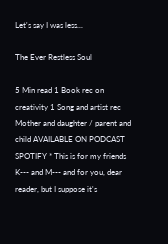Let's say I was less...

The Ever Restless Soul

5 Min read 1 Book rec on creativity 1 Song and artist rec Mother and daughter / parent and child AVAILABLE ON PODCAST SPOTIFY * This is for my friends K--- and M--- and for you, dear reader, but I suppose it's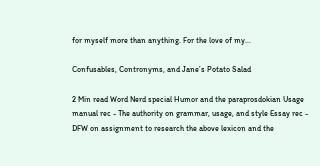for myself more than anything. For the love of my...

Confusables, Contronyms, and Jane’s Potato Salad

2 Min read Word Nerd special Humor and the paraprosdokian Usage manual rec - The authority on grammar, usage, and style Essay rec - DFW on assignment to research the above lexicon and the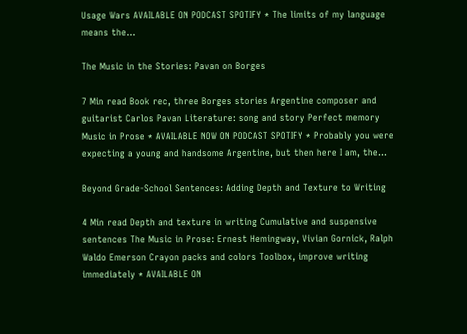Usage Wars AVAILABLE ON PODCAST SPOTIFY * The limits of my language means the...

The Music in the Stories: Pavan on Borges

7 Min read Book rec, three Borges stories Argentine composer and guitarist Carlos Pavan Literature: song and story Perfect memory Music in Prose * AVAILABLE NOW ON PODCAST SPOTIFY * Probably you were expecting a young and handsome Argentine, but then here I am, the...

Beyond Grade-School Sentences: Adding Depth and Texture to Writing

4 Min read Depth and texture in writing Cumulative and suspensive sentences The Music in Prose: Ernest Hemingway, Vivian Gornick, Ralph Waldo Emerson Crayon packs and colors Toolbox, improve writing immediately * AVAILABLE ON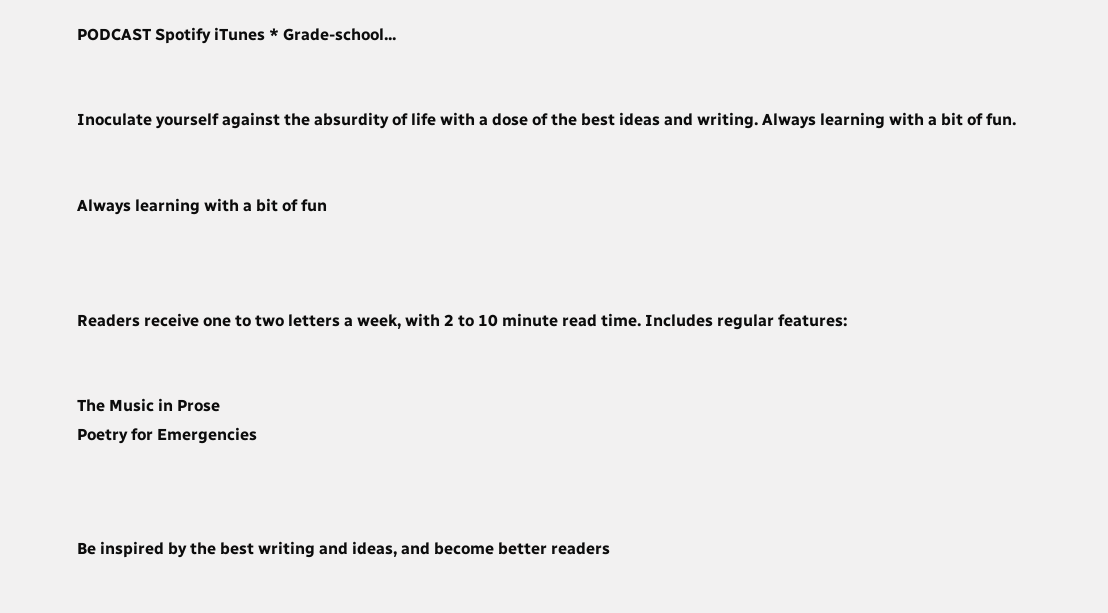PODCAST Spotify iTunes * Grade-school...


Inoculate yourself against the absurdity of life with a dose of the best ideas and writing. Always learning with a bit of fun.


Always learning with a bit of fun



Readers receive one to two letters a week, with 2 to 10 minute read time. Includes regular features:


The Music in Prose
Poetry for Emergencies



Be inspired by the best writing and ideas, and become better readers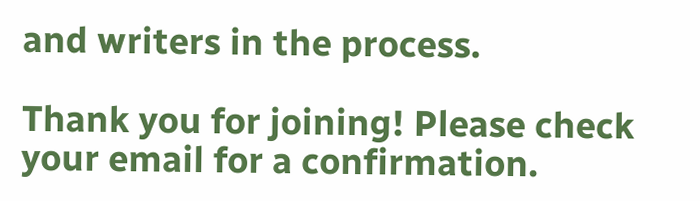and writers in the process.

Thank you for joining! Please check your email for a confirmation.